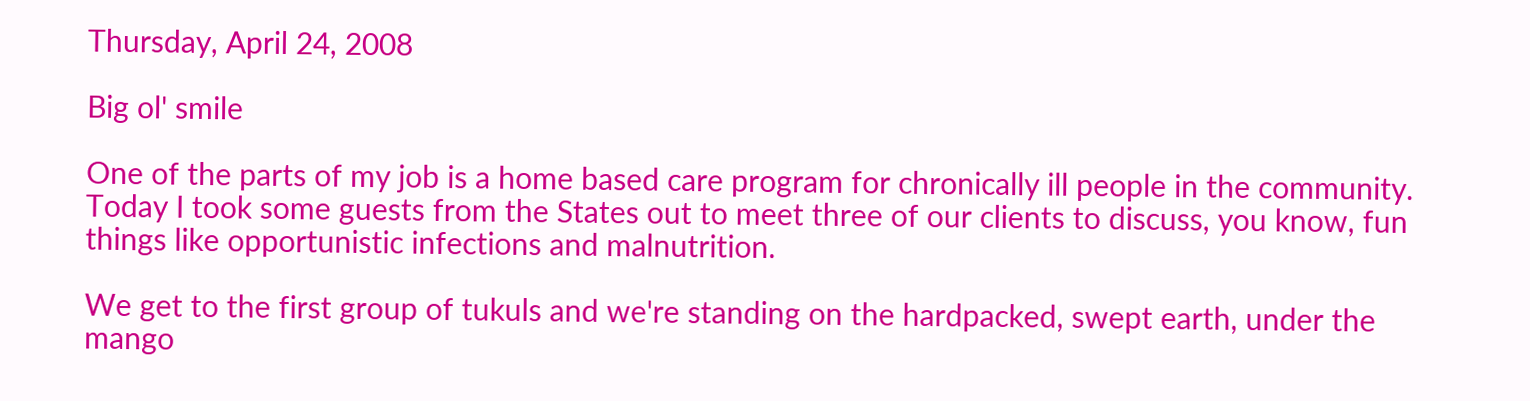Thursday, April 24, 2008

Big ol' smile

One of the parts of my job is a home based care program for chronically ill people in the community. Today I took some guests from the States out to meet three of our clients to discuss, you know, fun things like opportunistic infections and malnutrition.

We get to the first group of tukuls and we're standing on the hardpacked, swept earth, under the mango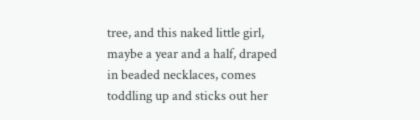tree, and this naked little girl, maybe a year and a half, draped in beaded necklaces, comes toddling up and sticks out her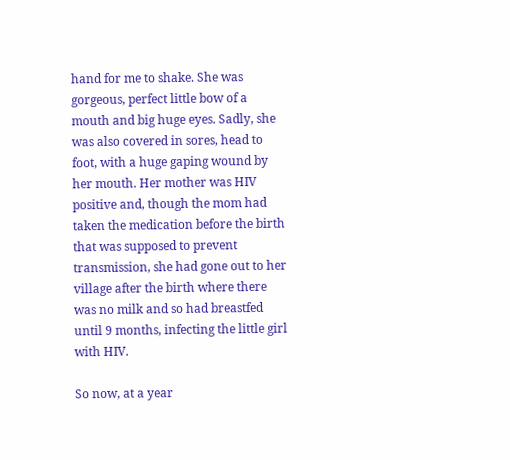hand for me to shake. She was gorgeous, perfect little bow of a mouth and big huge eyes. Sadly, she was also covered in sores, head to foot, with a huge gaping wound by her mouth. Her mother was HIV positive and, though the mom had taken the medication before the birth that was supposed to prevent transmission, she had gone out to her village after the birth where there was no milk and so had breastfed until 9 months, infecting the little girl with HIV.

So now, at a year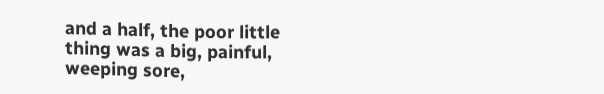and a half, the poor little thing was a big, painful, weeping sore,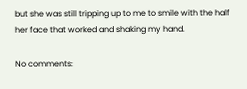but she was still tripping up to me to smile with the half her face that worked and shaking my hand.

No comments: